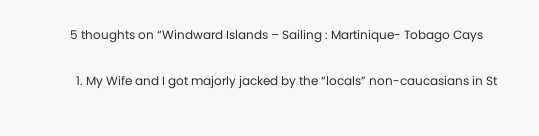5 thoughts on “Windward Islands – Sailing : Martinique- Tobago Cays

  1. My Wife and I got majorly jacked by the “locals” non-caucasians in St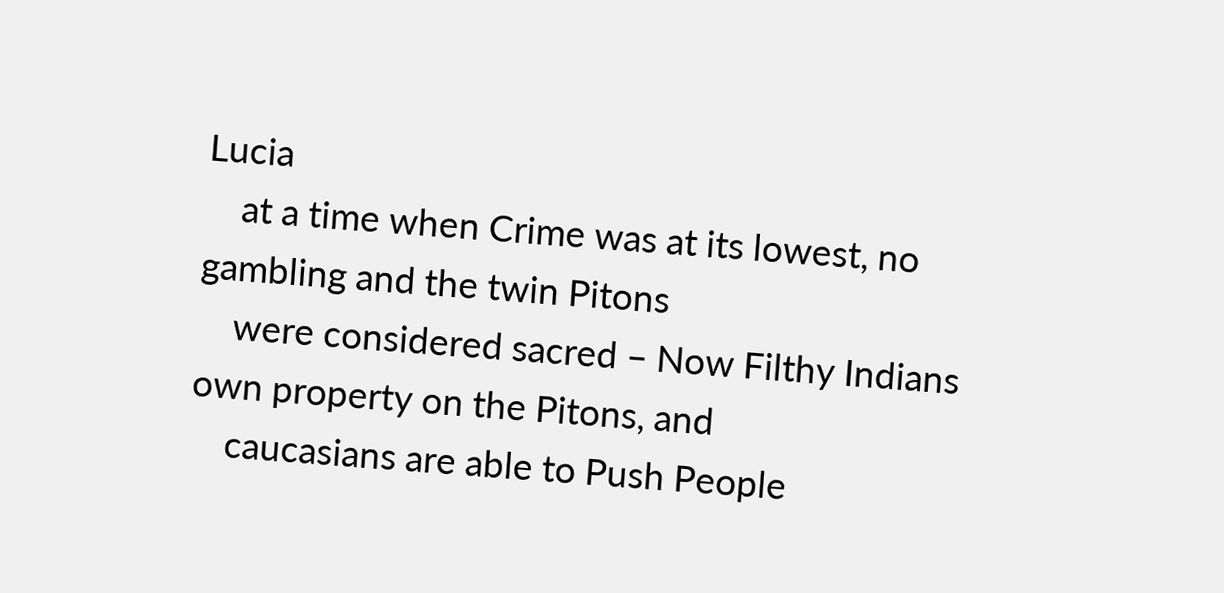Lucia
    at a time when Crime was at its lowest, no gambling and the twin Pitons
    were considered sacred – Now Filthy Indians own property on the Pitons, and
    caucasians are able to Push People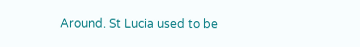Around. St Lucia used to be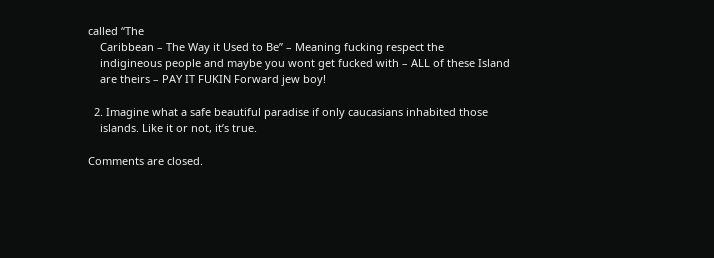called “The
    Caribbean – The Way it Used to Be” – Meaning fucking respect the
    indigineous people and maybe you wont get fucked with – ALL of these Island
    are theirs – PAY IT FUKIN Forward jew boy!

  2. Imagine what a safe beautiful paradise if only caucasians inhabited those
    islands. Like it or not, it’s true.

Comments are closed.